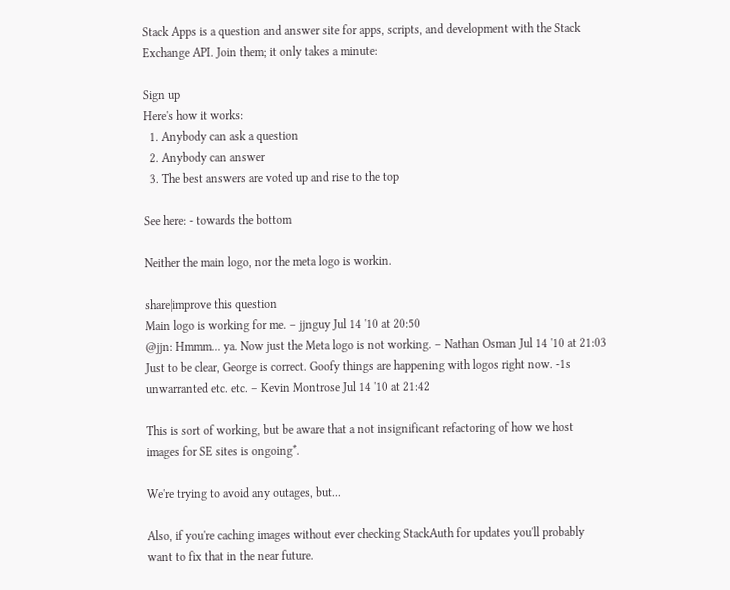Stack Apps is a question and answer site for apps, scripts, and development with the Stack Exchange API. Join them; it only takes a minute:

Sign up
Here's how it works:
  1. Anybody can ask a question
  2. Anybody can answer
  3. The best answers are voted up and rise to the top

See here: - towards the bottom

Neither the main logo, nor the meta logo is workin.

share|improve this question
Main logo is working for me. – jjnguy Jul 14 '10 at 20:50
@jjn: Hmmm... ya. Now just the Meta logo is not working. – Nathan Osman Jul 14 '10 at 21:03
Just to be clear, George is correct. Goofy things are happening with logos right now. -1s unwarranted etc. etc. – Kevin Montrose Jul 14 '10 at 21:42

This is sort of working, but be aware that a not insignificant refactoring of how we host images for SE sites is ongoing*.

We're trying to avoid any outages, but...

Also, if you're caching images without ever checking StackAuth for updates you'll probably want to fix that in the near future.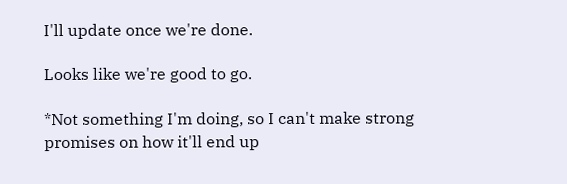I'll update once we're done.

Looks like we're good to go.

*Not something I'm doing, so I can't make strong promises on how it'll end up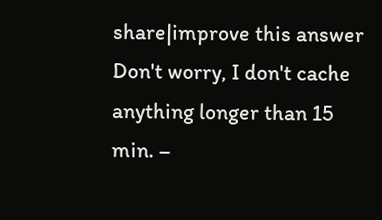share|improve this answer
Don't worry, I don't cache anything longer than 15 min. –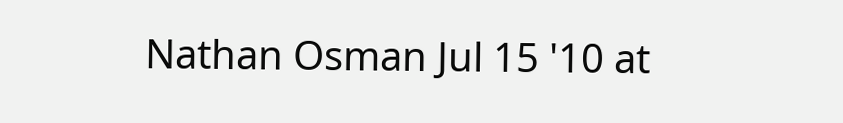Nathan Osman Jul 15 '10 at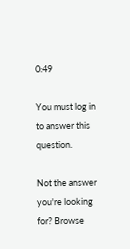0:49

You must log in to answer this question.

Not the answer you're looking for? Browse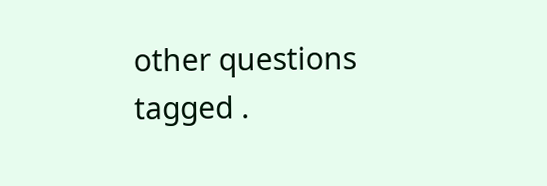other questions tagged .